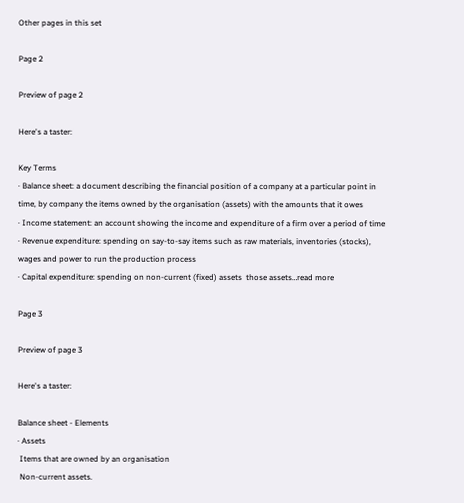Other pages in this set

Page 2

Preview of page 2

Here's a taster:

Key Terms
· Balance sheet: a document describing the financial position of a company at a particular point in
time, by company the items owned by the organisation (assets) with the amounts that it owes
· Income statement: an account showing the income and expenditure of a firm over a period of time
· Revenue expenditure: spending on say-to-say items such as raw materials, inventories (stocks),
wages and power to run the production process
· Capital expenditure: spending on non-current (fixed) assets  those assets…read more

Page 3

Preview of page 3

Here's a taster:

Balance sheet - Elements
· Assets
 Items that are owned by an organisation
 Non-current assets.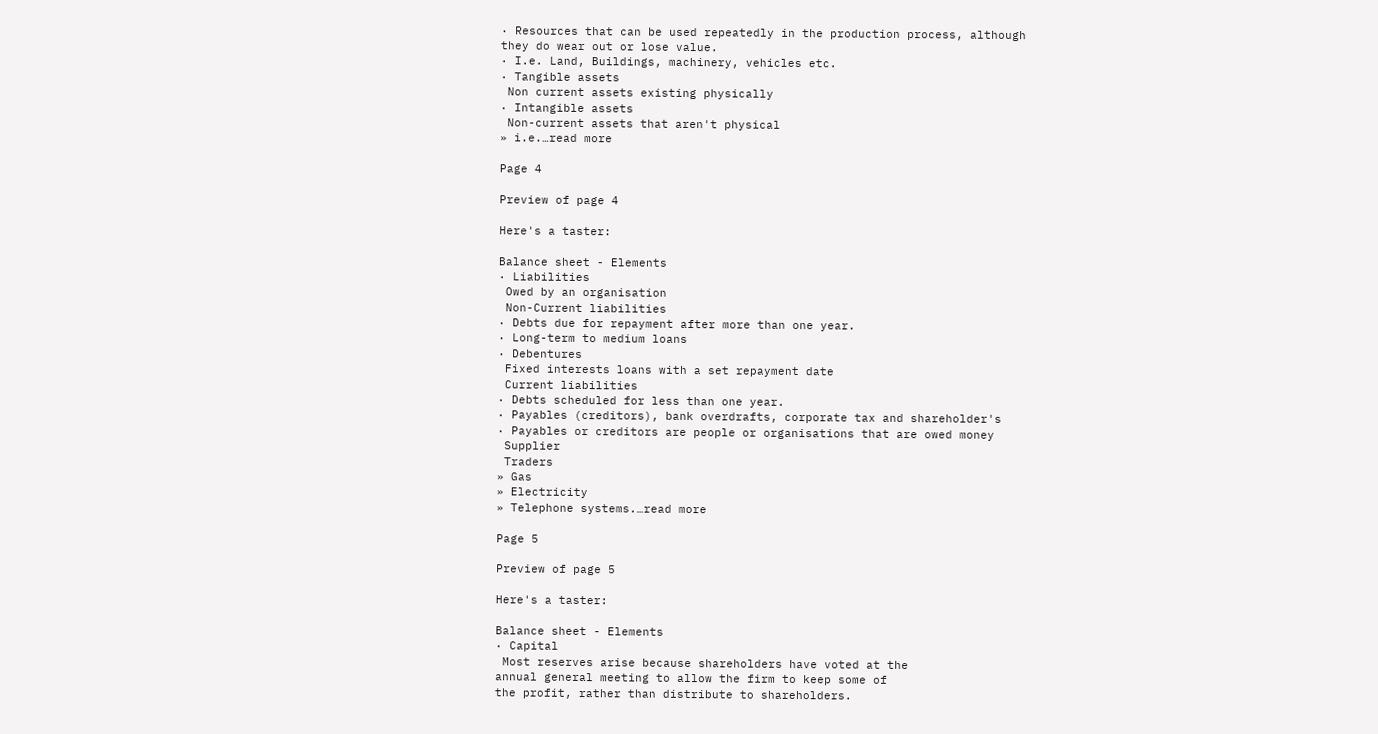· Resources that can be used repeatedly in the production process, although
they do wear out or lose value.
· I.e. Land, Buildings, machinery, vehicles etc.
· Tangible assets
 Non current assets existing physically
· Intangible assets
 Non-current assets that aren't physical
» i.e.…read more

Page 4

Preview of page 4

Here's a taster:

Balance sheet - Elements
· Liabilities
 Owed by an organisation
 Non-Current liabilities
· Debts due for repayment after more than one year.
· Long-term to medium loans
· Debentures
 Fixed interests loans with a set repayment date
 Current liabilities
· Debts scheduled for less than one year.
· Payables (creditors), bank overdrafts, corporate tax and shareholder's
· Payables or creditors are people or organisations that are owed money
 Supplier
 Traders
» Gas
» Electricity
» Telephone systems.…read more

Page 5

Preview of page 5

Here's a taster:

Balance sheet - Elements
· Capital
 Most reserves arise because shareholders have voted at the
annual general meeting to allow the firm to keep some of
the profit, rather than distribute to shareholders.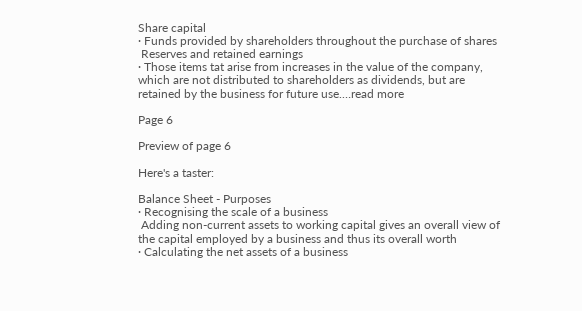Share capital
· Funds provided by shareholders throughout the purchase of shares
 Reserves and retained earnings
· Those items tat arise from increases in the value of the company,
which are not distributed to shareholders as dividends, but are
retained by the business for future use.…read more

Page 6

Preview of page 6

Here's a taster:

Balance Sheet - Purposes
· Recognising the scale of a business
 Adding non-current assets to working capital gives an overall view of
the capital employed by a business and thus its overall worth
· Calculating the net assets of a business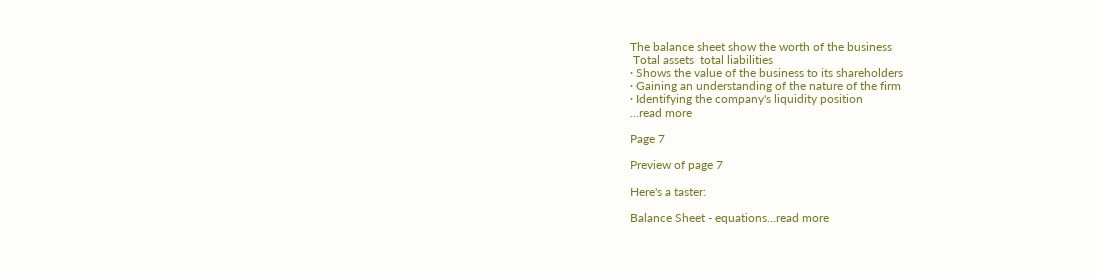The balance sheet show the worth of the business
 Total assets  total liabilities
· Shows the value of the business to its shareholders
· Gaining an understanding of the nature of the firm
· Identifying the company's liquidity position
…read more

Page 7

Preview of page 7

Here's a taster:

Balance Sheet - equations…read more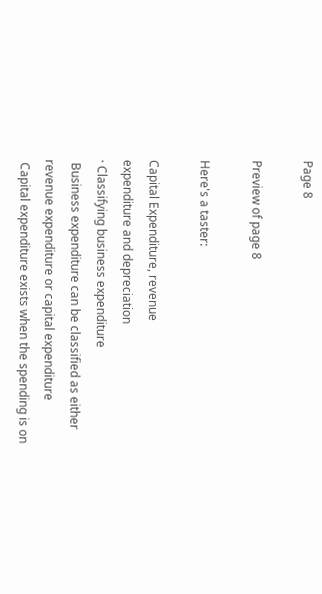Page 8

Preview of page 8

Here's a taster:

Capital Expenditure, revenue
expenditure and depreciation
· Classifying business expenditure
 Business expenditure can be classified as either
revenue expenditure or capital expenditure
 Capital expenditure exists when the spending is on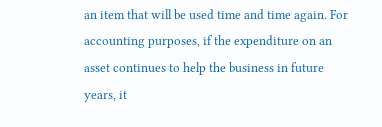an item that will be used time and time again. For
accounting purposes, if the expenditure on an
asset continues to help the business in future
years, it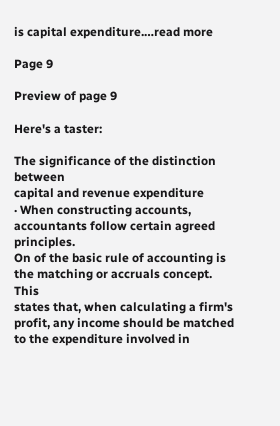is capital expenditure.…read more

Page 9

Preview of page 9

Here's a taster:

The significance of the distinction between
capital and revenue expenditure
· When constructing accounts, accountants follow certain agreed principles.
On of the basic rule of accounting is the matching or accruals concept. This
states that, when calculating a firm's profit, any income should be matched
to the expenditure involved in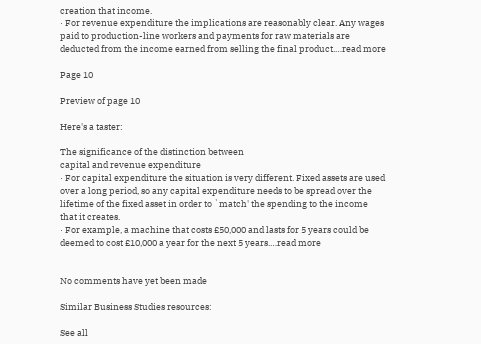creation that income.
· For revenue expenditure the implications are reasonably clear. Any wages
paid to production-line workers and payments for raw materials are
deducted from the income earned from selling the final product.…read more

Page 10

Preview of page 10

Here's a taster:

The significance of the distinction between
capital and revenue expenditure
· For capital expenditure the situation is very different. Fixed assets are used
over a long period, so any capital expenditure needs to be spread over the
lifetime of the fixed asset in order to `match' the spending to the income
that it creates.
· For example, a machine that costs £50,000 and lasts for 5 years could be
deemed to cost £10,000 a year for the next 5 years.…read more


No comments have yet been made

Similar Business Studies resources:

See all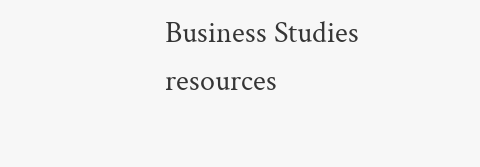Business Studies resources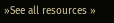»See all resources »